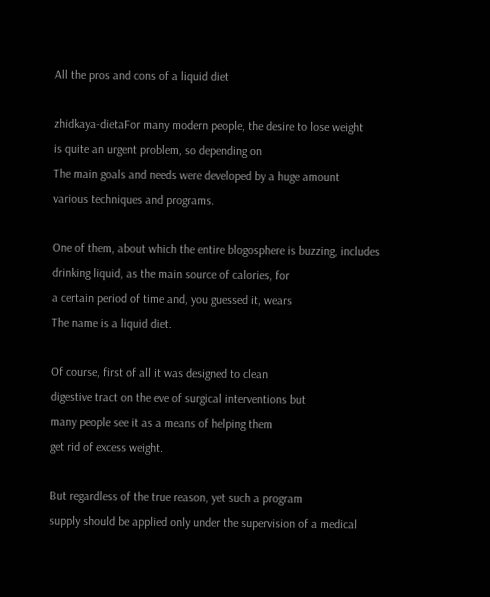All the pros and cons of a liquid diet

zhidkaya-dietaFor many modern people, the desire to lose weight
is quite an urgent problem, so depending on
The main goals and needs were developed by a huge amount
various techniques and programs.

One of them, about which the entire blogosphere is buzzing, includes
drinking liquid, as the main source of calories, for
a certain period of time and, you guessed it, wears
The name is a liquid diet.

Of course, first of all it was designed to clean
digestive tract on the eve of surgical interventions but
many people see it as a means of helping them
get rid of excess weight.

But regardless of the true reason, yet such a program
supply should be applied only under the supervision of a medical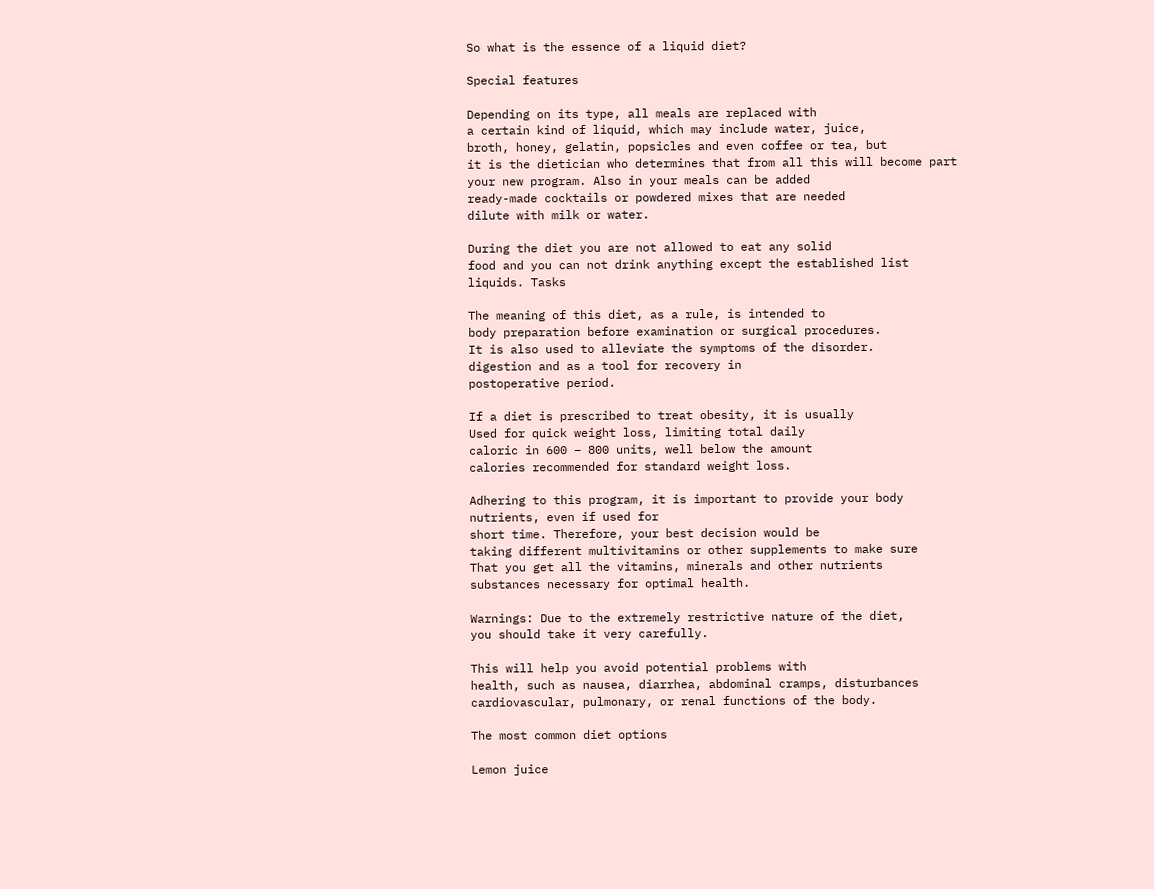So what is the essence of a liquid diet?

Special features

Depending on its type, all meals are replaced with
a certain kind of liquid, which may include water, juice,
broth, honey, gelatin, popsicles and even coffee or tea, but
it is the dietician who determines that from all this will become part
your new program. Also in your meals can be added
ready-made cocktails or powdered mixes that are needed
dilute with milk or water.

During the diet you are not allowed to eat any solid
food and you can not drink anything except the established list
liquids. Tasks

The meaning of this diet, as a rule, is intended to
body preparation before examination or surgical procedures.
It is also used to alleviate the symptoms of the disorder.
digestion and as a tool for recovery in
postoperative period.

If a diet is prescribed to treat obesity, it is usually
Used for quick weight loss, limiting total daily
caloric in 600 – 800 units, well below the amount
calories recommended for standard weight loss.

Adhering to this program, it is important to provide your body
nutrients, even if used for
short time. Therefore, your best decision would be
taking different multivitamins or other supplements to make sure
That you get all the vitamins, minerals and other nutrients
substances necessary for optimal health.

Warnings: Due to the extremely restrictive nature of the diet,
you should take it very carefully.

This will help you avoid potential problems with
health, such as nausea, diarrhea, abdominal cramps, disturbances
cardiovascular, pulmonary, or renal functions of the body.

The most common diet options

Lemon juice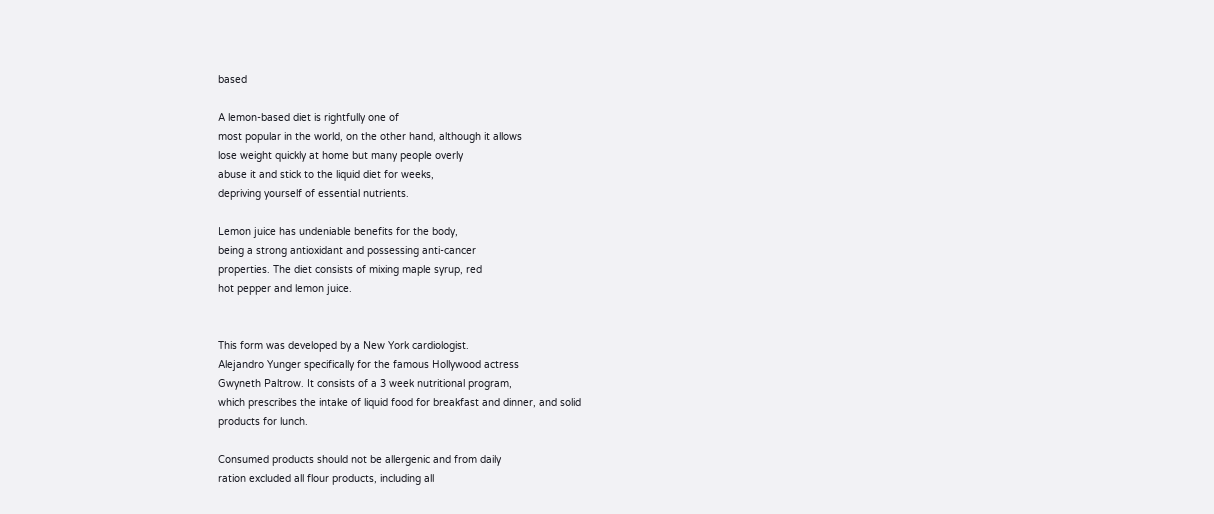based

A lemon-based diet is rightfully one of
most popular in the world, on the other hand, although it allows
lose weight quickly at home but many people overly
abuse it and stick to the liquid diet for weeks,
depriving yourself of essential nutrients.

Lemon juice has undeniable benefits for the body,
being a strong antioxidant and possessing anti-cancer
properties. The diet consists of mixing maple syrup, red
hot pepper and lemon juice.


This form was developed by a New York cardiologist.
Alejandro Yunger specifically for the famous Hollywood actress
Gwyneth Paltrow. It consists of a 3 week nutritional program,
which prescribes the intake of liquid food for breakfast and dinner, and solid
products for lunch.

Consumed products should not be allergenic and from daily
ration excluded all flour products, including all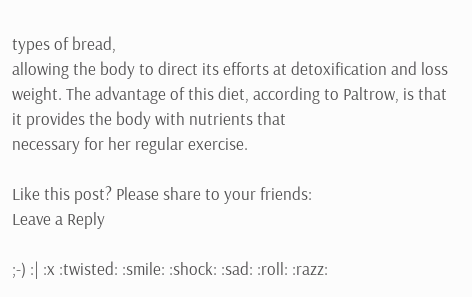types of bread,
allowing the body to direct its efforts at detoxification and loss
weight. The advantage of this diet, according to Paltrow, is that
it provides the body with nutrients that
necessary for her regular exercise.

Like this post? Please share to your friends:
Leave a Reply

;-) :| :x :twisted: :smile: :shock: :sad: :roll: :razz: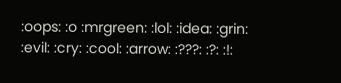:oops: :o :mrgreen: :lol: :idea: :grin: :evil: :cry: :cool: :arrow: :???: :?: :!: